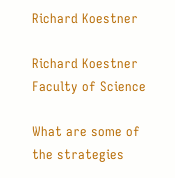Richard Koestner

Richard Koestner
Faculty of Science

What are some of the strategies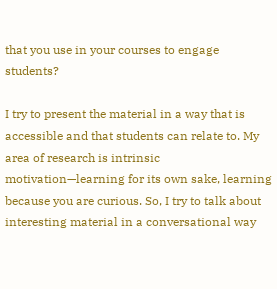that you use in your courses to engage students?

I try to present the material in a way that is accessible and that students can relate to. My area of research is intrinsic motivation—learning for its own sake, learning because you are curious. So, I try to talk about interesting material in a conversational way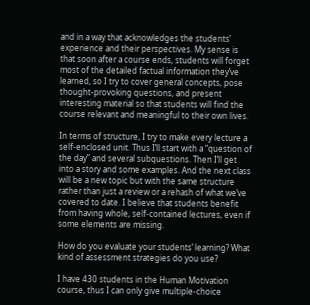and in a way that acknowledges the students’ experience and their perspectives. My sense is that soon after a course ends, students will forget most of the detailed factual information they’ve learned, so I try to cover general concepts, pose thought-provoking questions, and present interesting material so that students will find the course relevant and meaningful to their own lives.

In terms of structure, I try to make every lecture a self-enclosed unit. Thus I’ll start with a “question of the day” and several subquestions. Then I’ll get into a story and some examples. And the next class will be a new topic but with the same structure rather than just a review or a rehash of what we’ve covered to date. I believe that students benefit from having whole, self-contained lectures, even if some elements are missing.

How do you evaluate your students’ learning? What kind of assessment strategies do you use?

I have 430 students in the Human Motivation course, thus I can only give multiple-choice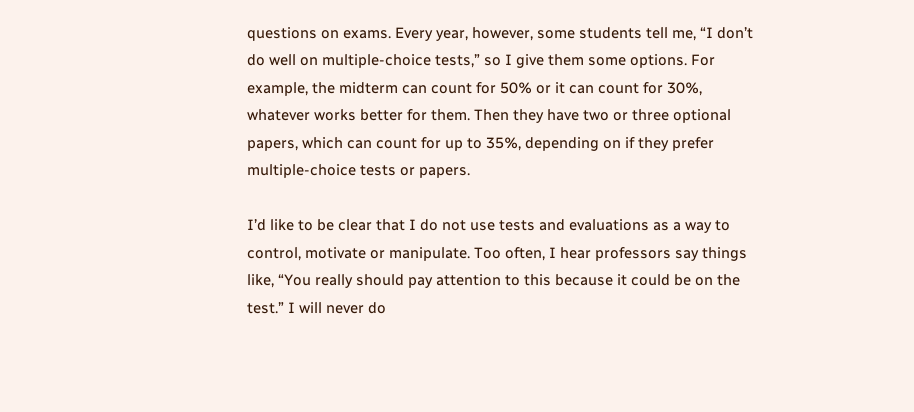questions on exams. Every year, however, some students tell me, “I don’t do well on multiple-choice tests,” so I give them some options. For example, the midterm can count for 50% or it can count for 30%, whatever works better for them. Then they have two or three optional papers, which can count for up to 35%, depending on if they prefer multiple-choice tests or papers.

I’d like to be clear that I do not use tests and evaluations as a way to control, motivate or manipulate. Too often, I hear professors say things like, “You really should pay attention to this because it could be on the test.” I will never do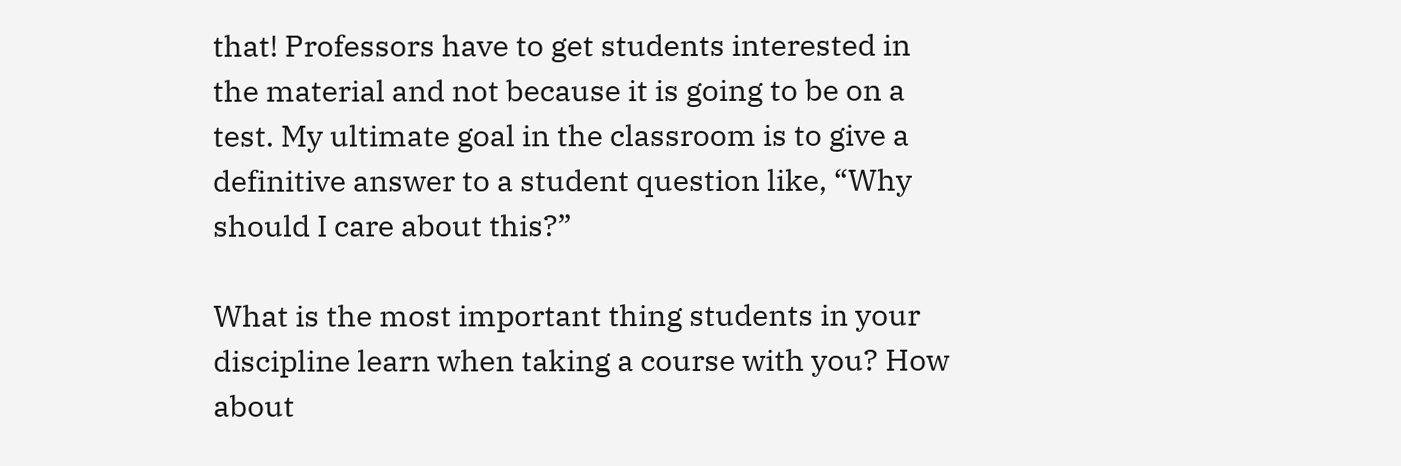that! Professors have to get students interested in the material and not because it is going to be on a test. My ultimate goal in the classroom is to give a definitive answer to a student question like, “Why should I care about this?”

What is the most important thing students in your discipline learn when taking a course with you? How about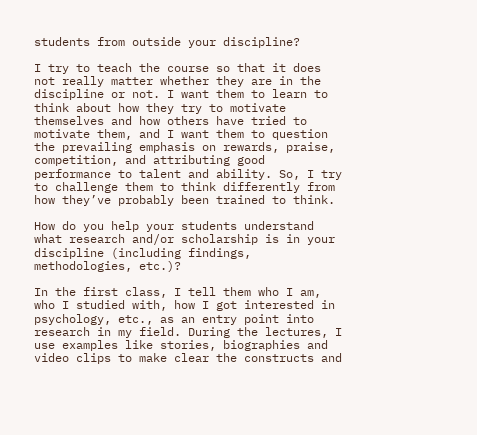students from outside your discipline?

I try to teach the course so that it does not really matter whether they are in the discipline or not. I want them to learn to think about how they try to motivate themselves and how others have tried to motivate them, and I want them to question the prevailing emphasis on rewards, praise, competition, and attributing good performance to talent and ability. So, I try to challenge them to think differently from how they’ve probably been trained to think.

How do you help your students understand what research and/or scholarship is in your discipline (including findings, methodologies, etc.)?

In the first class, I tell them who I am, who I studied with, how I got interested in psychology, etc., as an entry point into research in my field. During the lectures, I use examples like stories, biographies and video clips to make clear the constructs and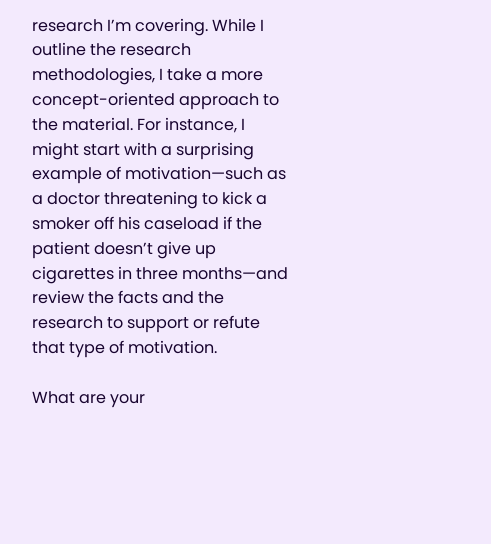research I’m covering. While I outline the research methodologies, I take a more concept-oriented approach to the material. For instance, I might start with a surprising example of motivation—such as a doctor threatening to kick a smoker off his caseload if the patient doesn’t give up cigarettes in three months—and review the facts and the research to support or refute that type of motivation.

What are your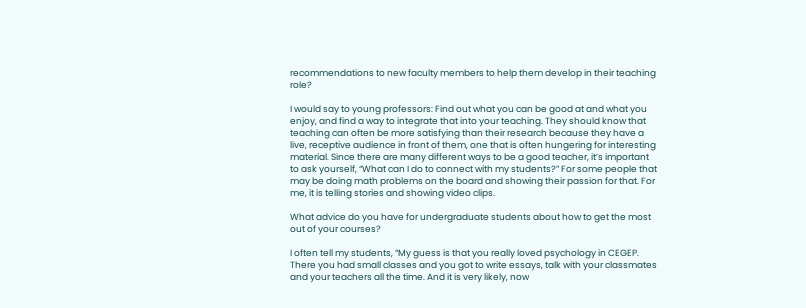recommendations to new faculty members to help them develop in their teaching role?

I would say to young professors: Find out what you can be good at and what you enjoy, and find a way to integrate that into your teaching. They should know that teaching can often be more satisfying than their research because they have a live, receptive audience in front of them, one that is often hungering for interesting material. Since there are many different ways to be a good teacher, it’s important to ask yourself, “What can I do to connect with my students?” For some people that may be doing math problems on the board and showing their passion for that. For me, it is telling stories and showing video clips.

What advice do you have for undergraduate students about how to get the most out of your courses?

I often tell my students, “My guess is that you really loved psychology in CEGEP. There you had small classes and you got to write essays, talk with your classmates and your teachers all the time. And it is very likely, now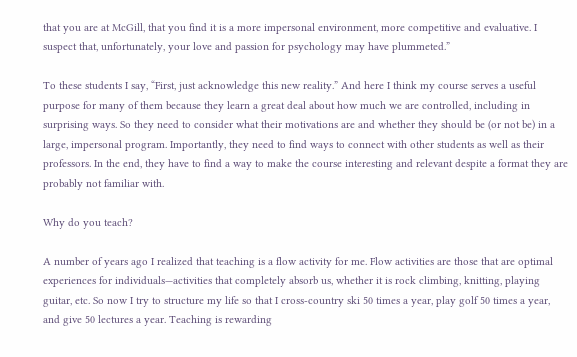that you are at McGill, that you find it is a more impersonal environment, more competitive and evaluative. I suspect that, unfortunately, your love and passion for psychology may have plummeted.”

To these students I say, “First, just acknowledge this new reality.” And here I think my course serves a useful purpose for many of them because they learn a great deal about how much we are controlled, including in surprising ways. So they need to consider what their motivations are and whether they should be (or not be) in a large, impersonal program. Importantly, they need to find ways to connect with other students as well as their professors. In the end, they have to find a way to make the course interesting and relevant despite a format they are probably not familiar with.

Why do you teach?

A number of years ago I realized that teaching is a flow activity for me. Flow activities are those that are optimal experiences for individuals—activities that completely absorb us, whether it is rock climbing, knitting, playing guitar, etc. So now I try to structure my life so that I cross-country ski 50 times a year, play golf 50 times a year, and give 50 lectures a year. Teaching is rewarding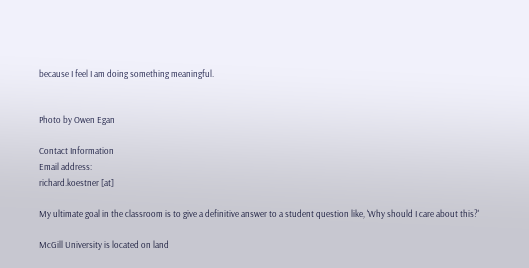because I feel I am doing something meaningful.


Photo by Owen Egan

Contact Information
Email address:
richard.koestner [at]

My ultimate goal in the classroom is to give a definitive answer to a student question like, 'Why should I care about this?'

McGill University is located on land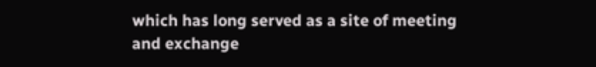which has long served as a site of meeting and exchange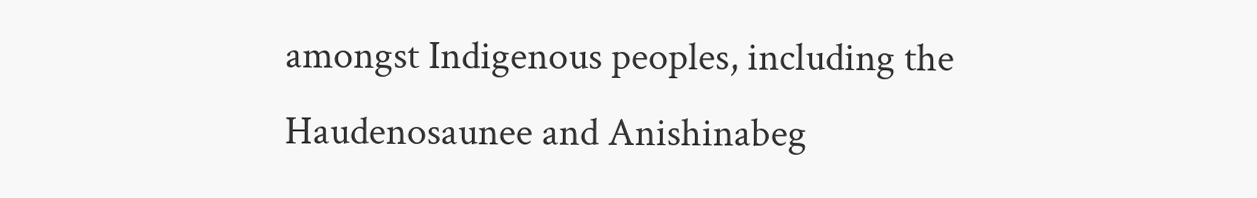amongst Indigenous peoples, including the Haudenosaunee and Anishinabeg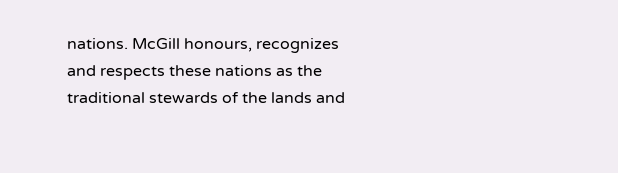nations. McGill honours, recognizes and respects these nations as the traditional stewards of the lands and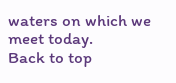waters on which we meet today.
Back to top